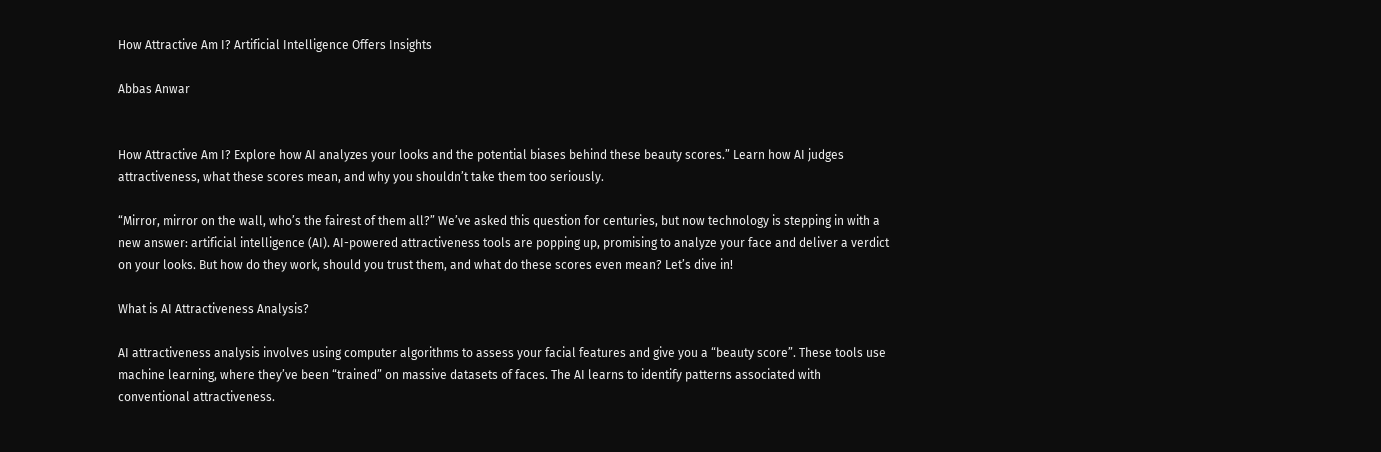How Attractive Am I? Artificial Intelligence Offers Insights

Abbas Anwar


How Attractive Am I? Explore how AI analyzes your looks and the potential biases behind these beauty scores.” Learn how AI judges attractiveness, what these scores mean, and why you shouldn’t take them too seriously.

“Mirror, mirror on the wall, who’s the fairest of them all?” We’ve asked this question for centuries, but now technology is stepping in with a new answer: artificial intelligence (AI). AI-powered attractiveness tools are popping up, promising to analyze your face and deliver a verdict on your looks. But how do they work, should you trust them, and what do these scores even mean? Let’s dive in!

What is AI Attractiveness Analysis?

AI attractiveness analysis involves using computer algorithms to assess your facial features and give you a “beauty score”. These tools use machine learning, where they’ve been “trained” on massive datasets of faces. The AI learns to identify patterns associated with conventional attractiveness.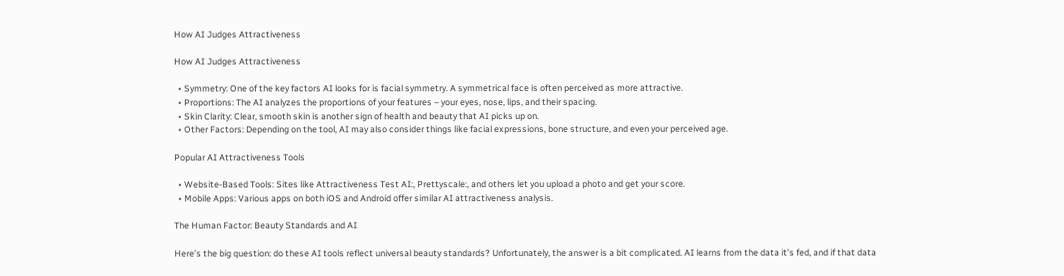How AI Judges Attractiveness

How AI Judges Attractiveness

  • Symmetry: One of the key factors AI looks for is facial symmetry. A symmetrical face is often perceived as more attractive.
  • Proportions: The AI analyzes the proportions of your features – your eyes, nose, lips, and their spacing.
  • Skin Clarity: Clear, smooth skin is another sign of health and beauty that AI picks up on.
  • Other Factors: Depending on the tool, AI may also consider things like facial expressions, bone structure, and even your perceived age.

Popular AI Attractiveness Tools

  • Website-Based Tools: Sites like Attractiveness Test AI:, Prettyscale:, and others let you upload a photo and get your score.
  • Mobile Apps: Various apps on both iOS and Android offer similar AI attractiveness analysis.

The Human Factor: Beauty Standards and AI

Here’s the big question: do these AI tools reflect universal beauty standards? Unfortunately, the answer is a bit complicated. AI learns from the data it’s fed, and if that data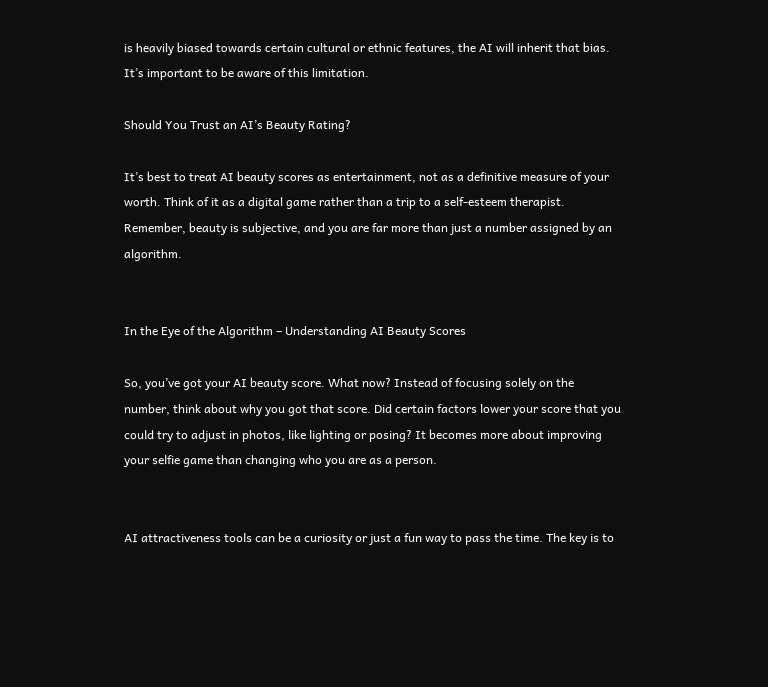is heavily biased towards certain cultural or ethnic features, the AI will inherit that bias. It’s important to be aware of this limitation.

Should You Trust an AI’s Beauty Rating?

It’s best to treat AI beauty scores as entertainment, not as a definitive measure of your worth. Think of it as a digital game rather than a trip to a self-esteem therapist. Remember, beauty is subjective, and you are far more than just a number assigned by an algorithm.


In the Eye of the Algorithm – Understanding AI Beauty Scores

So, you’ve got your AI beauty score. What now? Instead of focusing solely on the number, think about why you got that score. Did certain factors lower your score that you could try to adjust in photos, like lighting or posing? It becomes more about improving your selfie game than changing who you are as a person.


AI attractiveness tools can be a curiosity or just a fun way to pass the time. The key is to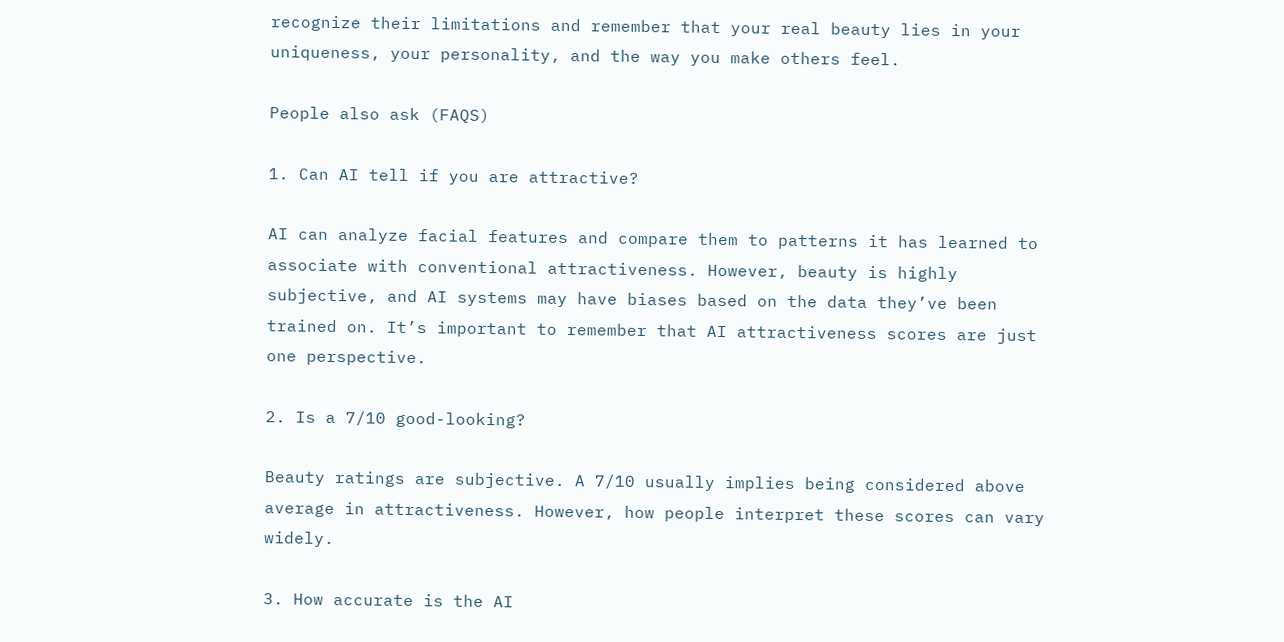recognize their limitations and remember that your real beauty lies in your uniqueness, your personality, and the way you make others feel.

People also ask (FAQS)

1. Can AI tell if you are attractive?

AI can analyze facial features and compare them to patterns it has learned to associate with conventional attractiveness. However, beauty is highly subjective, and AI systems may have biases based on the data they’ve been trained on. It’s important to remember that AI attractiveness scores are just one perspective.

2. Is a 7/10 good-looking?

Beauty ratings are subjective. A 7/10 usually implies being considered above average in attractiveness. However, how people interpret these scores can vary widely.

3. How accurate is the AI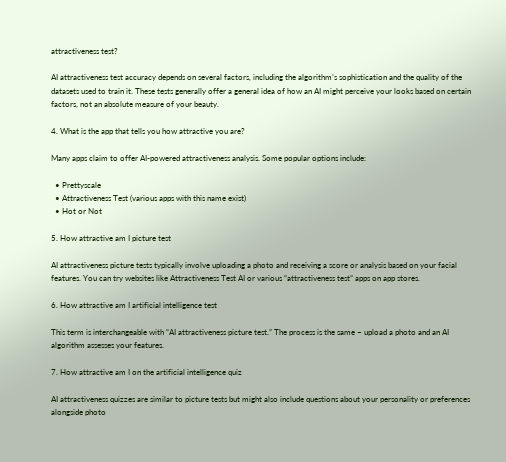attractiveness test?

AI attractiveness test accuracy depends on several factors, including the algorithm’s sophistication and the quality of the datasets used to train it. These tests generally offer a general idea of how an AI might perceive your looks based on certain factors, not an absolute measure of your beauty.

4. What is the app that tells you how attractive you are?

Many apps claim to offer AI-powered attractiveness analysis. Some popular options include:

  • Prettyscale
  • Attractiveness Test (various apps with this name exist)
  • Hot or Not

5. How attractive am I picture test

AI attractiveness picture tests typically involve uploading a photo and receiving a score or analysis based on your facial features. You can try websites like Attractiveness Test AI or various “attractiveness test” apps on app stores.

6. How attractive am I artificial intelligence test

This term is interchangeable with “AI attractiveness picture test.” The process is the same – upload a photo and an AI algorithm assesses your features.

7. How attractive am I on the artificial intelligence quiz

AI attractiveness quizzes are similar to picture tests but might also include questions about your personality or preferences alongside photo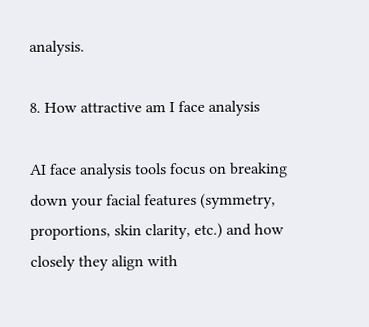analysis.

8. How attractive am I face analysis

AI face analysis tools focus on breaking down your facial features (symmetry, proportions, skin clarity, etc.) and how closely they align with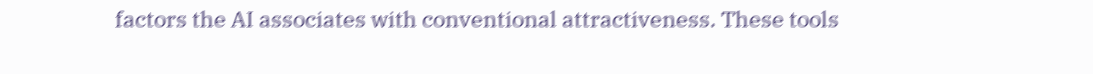factors the AI associates with conventional attractiveness. These tools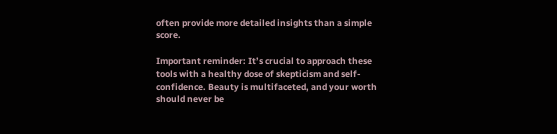often provide more detailed insights than a simple score.

Important reminder: It’s crucial to approach these tools with a healthy dose of skepticism and self-confidence. Beauty is multifaceted, and your worth should never be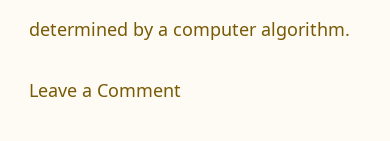determined by a computer algorithm.

Leave a Comment